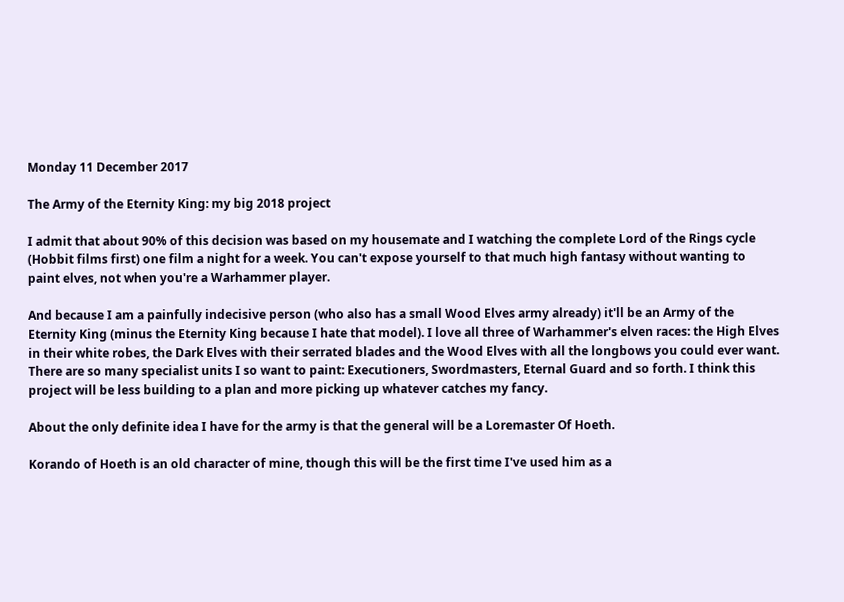Monday 11 December 2017

The Army of the Eternity King: my big 2018 project

I admit that about 90% of this decision was based on my housemate and I watching the complete Lord of the Rings cycle (Hobbit films first) one film a night for a week. You can't expose yourself to that much high fantasy without wanting to paint elves, not when you're a Warhammer player.

And because I am a painfully indecisive person (who also has a small Wood Elves army already) it'll be an Army of the Eternity King (minus the Eternity King because I hate that model). I love all three of Warhammer's elven races: the High Elves in their white robes, the Dark Elves with their serrated blades and the Wood Elves with all the longbows you could ever want. There are so many specialist units I so want to paint: Executioners, Swordmasters, Eternal Guard and so forth. I think this project will be less building to a plan and more picking up whatever catches my fancy.

About the only definite idea I have for the army is that the general will be a Loremaster Of Hoeth.

Korando of Hoeth is an old character of mine, though this will be the first time I've used him as a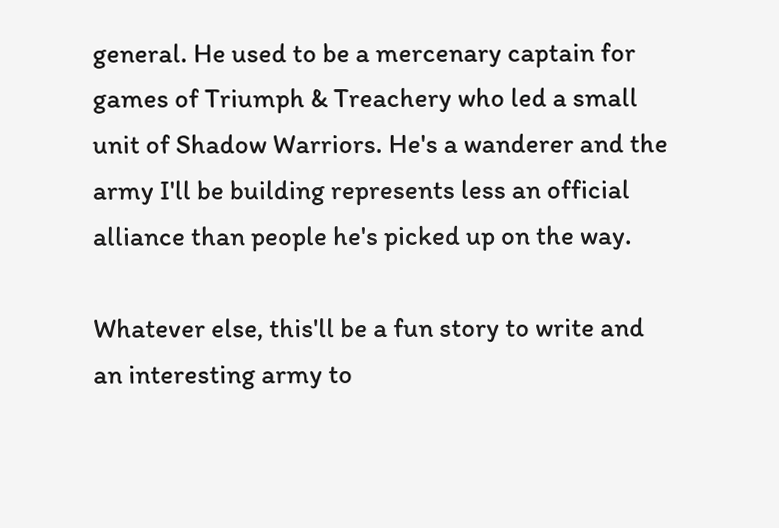general. He used to be a mercenary captain for games of Triumph & Treachery who led a small unit of Shadow Warriors. He's a wanderer and the army I'll be building represents less an official alliance than people he's picked up on the way.

Whatever else, this'll be a fun story to write and an interesting army to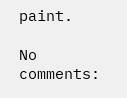paint.

No comments: